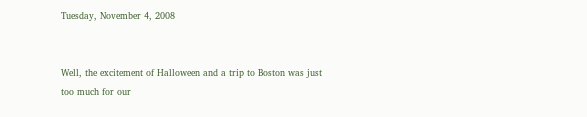Tuesday, November 4, 2008


Well, the excitement of Halloween and a trip to Boston was just too much for our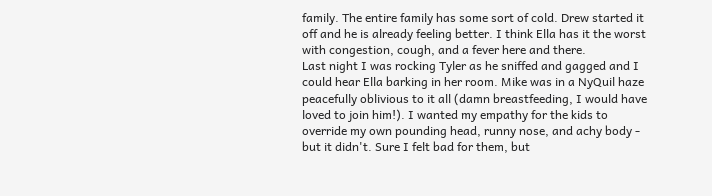family. The entire family has some sort of cold. Drew started it off and he is already feeling better. I think Ella has it the worst with congestion, cough, and a fever here and there.
Last night I was rocking Tyler as he sniffed and gagged and I could hear Ella barking in her room. Mike was in a NyQuil haze peacefully oblivious to it all (damn breastfeeding, I would have loved to join him!). I wanted my empathy for the kids to override my own pounding head, runny nose, and achy body - but it didn't. Sure I felt bad for them, but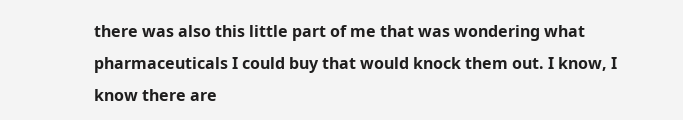there was also this little part of me that was wondering what pharmaceuticals I could buy that would knock them out. I know, I know there are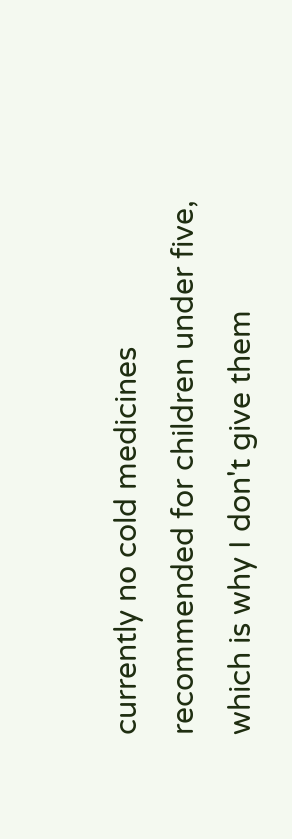currently no cold medicines recommended for children under five, which is why I don't give them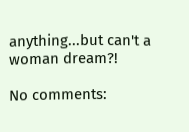anything...but can't a woman dream?!

No comments: